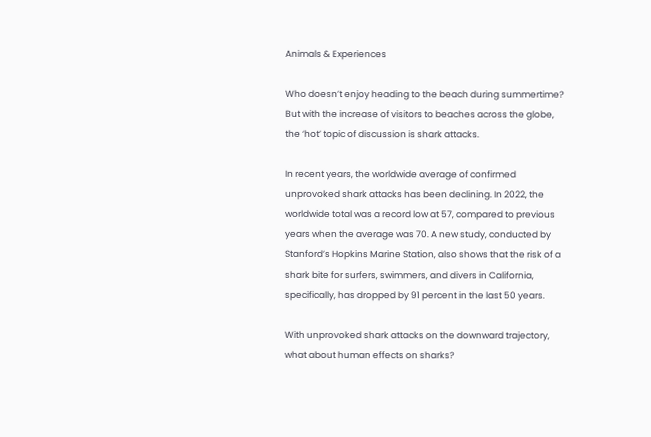Animals & Experiences

Who doesn’t enjoy heading to the beach during summertime? But with the increase of visitors to beaches across the globe, the ‘hot’ topic of discussion is shark attacks.

In recent years, the worldwide average of confirmed unprovoked shark attacks has been declining. In 2022, the worldwide total was a record low at 57, compared to previous years when the average was 70. A new study, conducted by Stanford’s Hopkins Marine Station, also shows that the risk of a shark bite for surfers, swimmers, and divers in California, specifically, has dropped by 91 percent in the last 50 years.

With unprovoked shark attacks on the downward trajectory, what about human effects on sharks?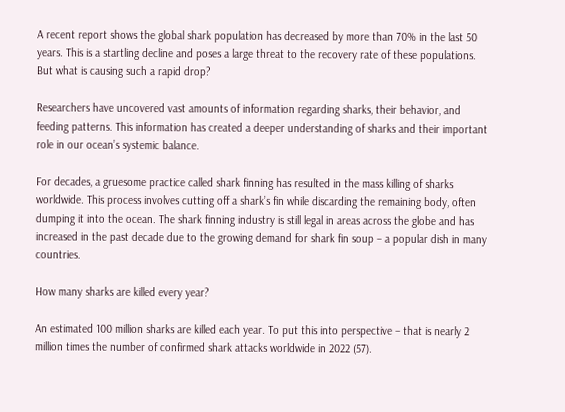A recent report shows the global shark population has decreased by more than 70% in the last 50 years. This is a startling decline and poses a large threat to the recovery rate of these populations. But what is causing such a rapid drop?

Researchers have uncovered vast amounts of information regarding sharks, their behavior, and feeding patterns. This information has created a deeper understanding of sharks and their important role in our ocean’s systemic balance.

For decades, a gruesome practice called shark finning has resulted in the mass killing of sharks worldwide. This process involves cutting off a shark’s fin while discarding the remaining body, often dumping it into the ocean. The shark finning industry is still legal in areas across the globe and has increased in the past decade due to the growing demand for shark fin soup – a popular dish in many countries.

How many sharks are killed every year?

An estimated 100 million sharks are killed each year. To put this into perspective – that is nearly 2 million times the number of confirmed shark attacks worldwide in 2022 (57).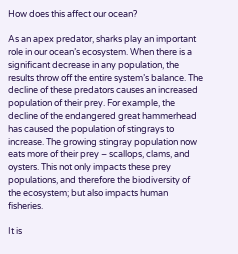How does this affect our ocean?

As an apex predator, sharks play an important role in our ocean’s ecosystem. When there is a significant decrease in any population, the results throw off the entire system’s balance. The decline of these predators causes an increased population of their prey. For example, the decline of the endangered great hammerhead has caused the population of stingrays to increase. The growing stingray population now eats more of their prey – scallops, clams, and oysters. This not only impacts these prey populations, and therefore the biodiversity of the ecosystem; but also impacts human fisheries.

It is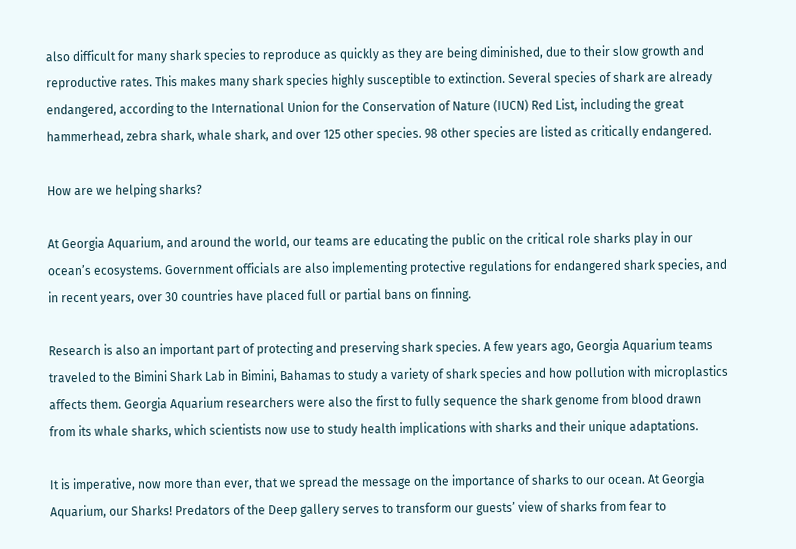also difficult for many shark species to reproduce as quickly as they are being diminished, due to their slow growth and reproductive rates. This makes many shark species highly susceptible to extinction. Several species of shark are already endangered, according to the International Union for the Conservation of Nature (IUCN) Red List, including the great hammerhead, zebra shark, whale shark, and over 125 other species. 98 other species are listed as critically endangered.

How are we helping sharks?

At Georgia Aquarium, and around the world, our teams are educating the public on the critical role sharks play in our ocean’s ecosystems. Government officials are also implementing protective regulations for endangered shark species, and in recent years, over 30 countries have placed full or partial bans on finning.

Research is also an important part of protecting and preserving shark species. A few years ago, Georgia Aquarium teams traveled to the Bimini Shark Lab in Bimini, Bahamas to study a variety of shark species and how pollution with microplastics affects them. Georgia Aquarium researchers were also the first to fully sequence the shark genome from blood drawn from its whale sharks, which scientists now use to study health implications with sharks and their unique adaptations.

It is imperative, now more than ever, that we spread the message on the importance of sharks to our ocean. At Georgia Aquarium, our Sharks! Predators of the Deep gallery serves to transform our guests’ view of sharks from fear to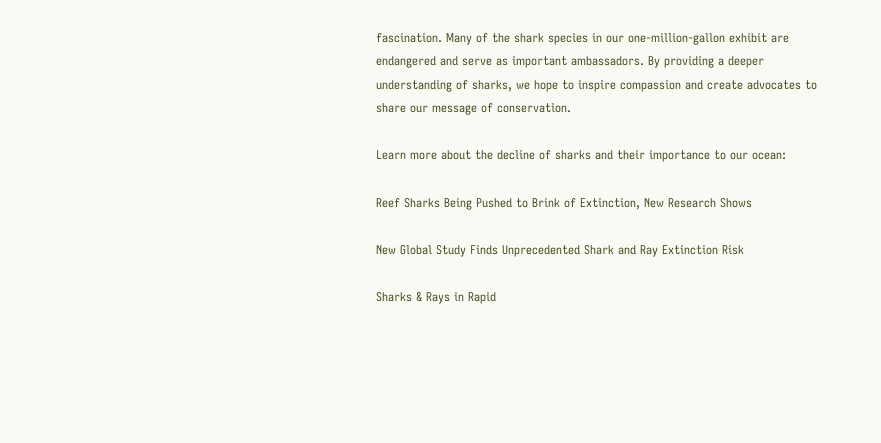fascination. Many of the shark species in our one-million-gallon exhibit are endangered and serve as important ambassadors. By providing a deeper understanding of sharks, we hope to inspire compassion and create advocates to share our message of conservation.

Learn more about the decline of sharks and their importance to our ocean:

Reef Sharks Being Pushed to Brink of Extinction, New Research Shows

New Global Study Finds Unprecedented Shark and Ray Extinction Risk

Sharks & Rays in Rapid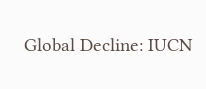Global Decline: IUCN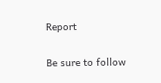Report


Be sure to follow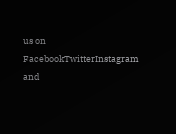us on FacebookTwitterInstagram and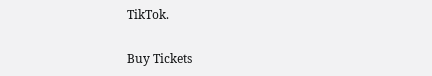TikTok.

Buy Tickets